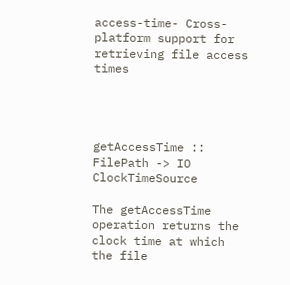access-time- Cross-platform support for retrieving file access times




getAccessTime :: FilePath -> IO ClockTimeSource

The getAccessTime operation returns the clock time at which the file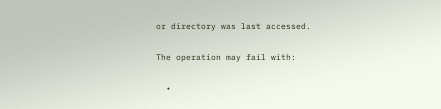or directory was last accessed.

The operation may fail with:

  •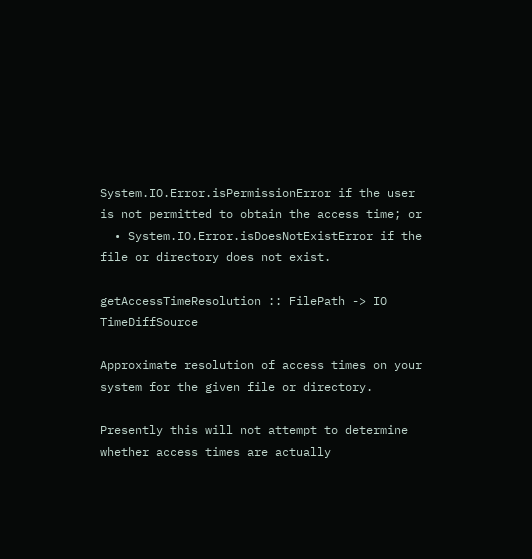System.IO.Error.isPermissionError if the user is not permitted to obtain the access time; or
  • System.IO.Error.isDoesNotExistError if the file or directory does not exist.

getAccessTimeResolution :: FilePath -> IO TimeDiffSource

Approximate resolution of access times on your system for the given file or directory.

Presently this will not attempt to determine whether access times are actually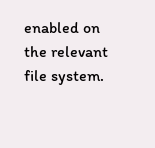enabled on the relevant file system.